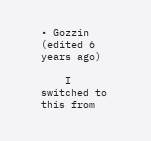• Gozzin (edited 6 years ago)

    I switched to this from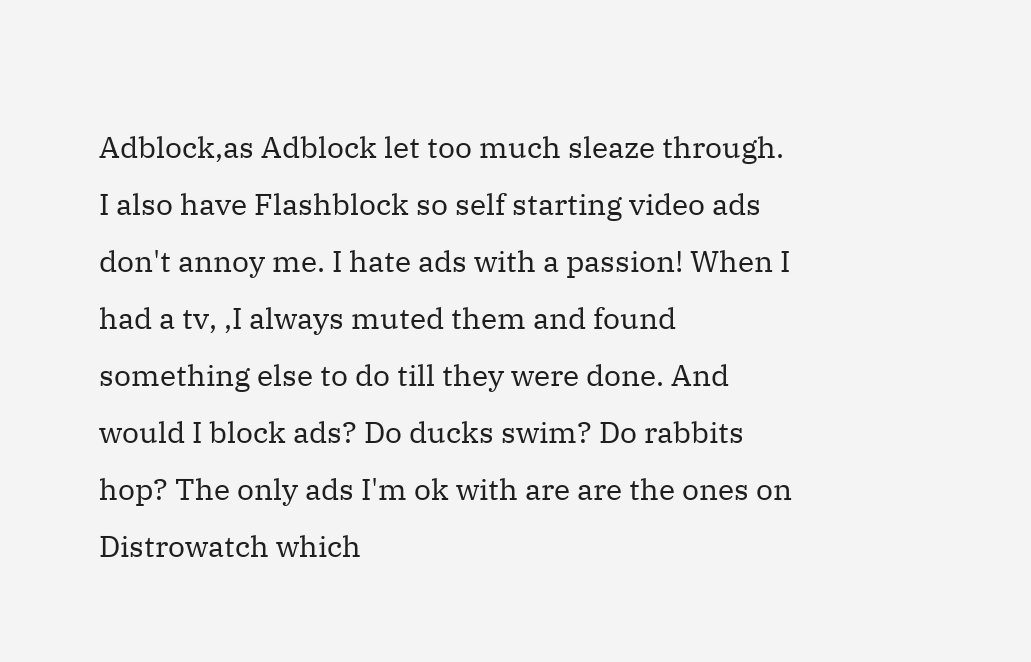Adblock,as Adblock let too much sleaze through. I also have Flashblock so self starting video ads don't annoy me. I hate ads with a passion! When I had a tv, ,I always muted them and found something else to do till they were done. And would I block ads? Do ducks swim? Do rabbits hop? The only ads I'm ok with are are the ones on Distrowatch which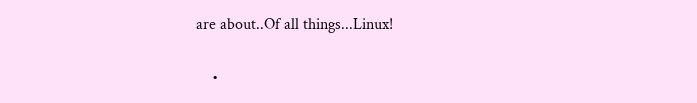are about..Of all things...Linux!

    •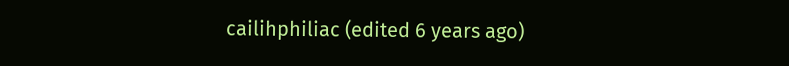cailihphiliac (edited 6 years ago)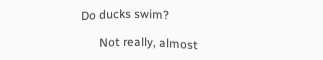Do ducks swim?

      Not really, almost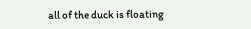all of the duck is floating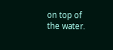on top of the water.